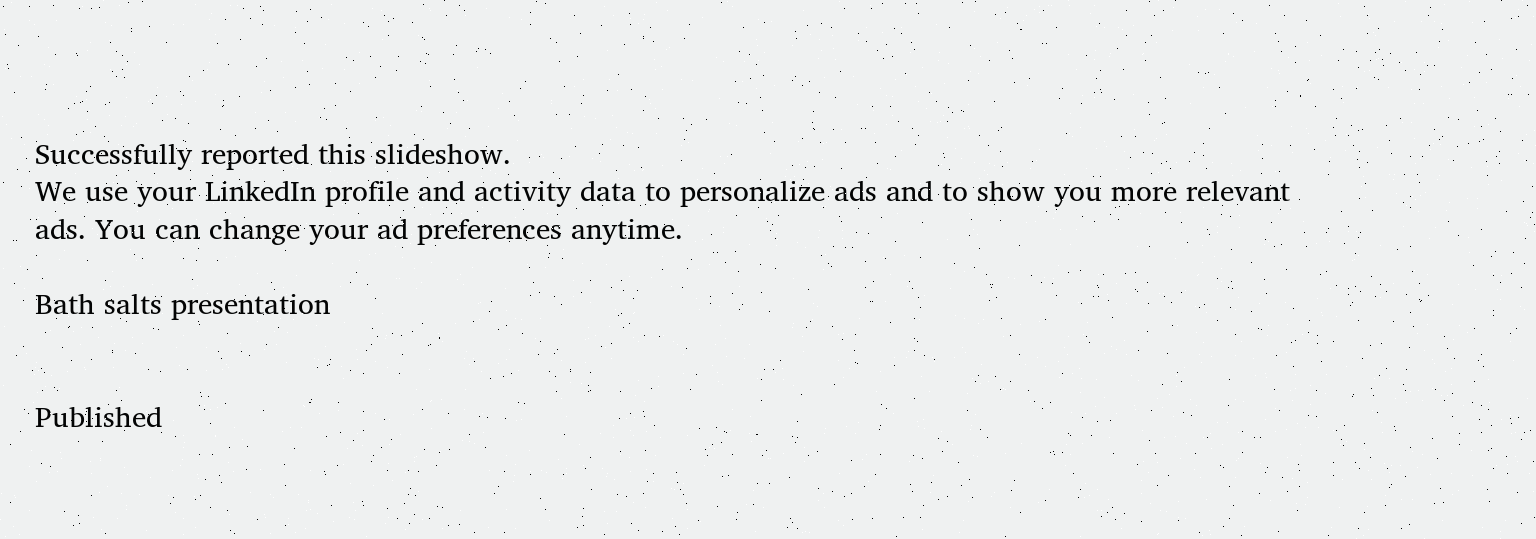Successfully reported this slideshow.
We use your LinkedIn profile and activity data to personalize ads and to show you more relevant ads. You can change your ad preferences anytime.

Bath salts presentation


Published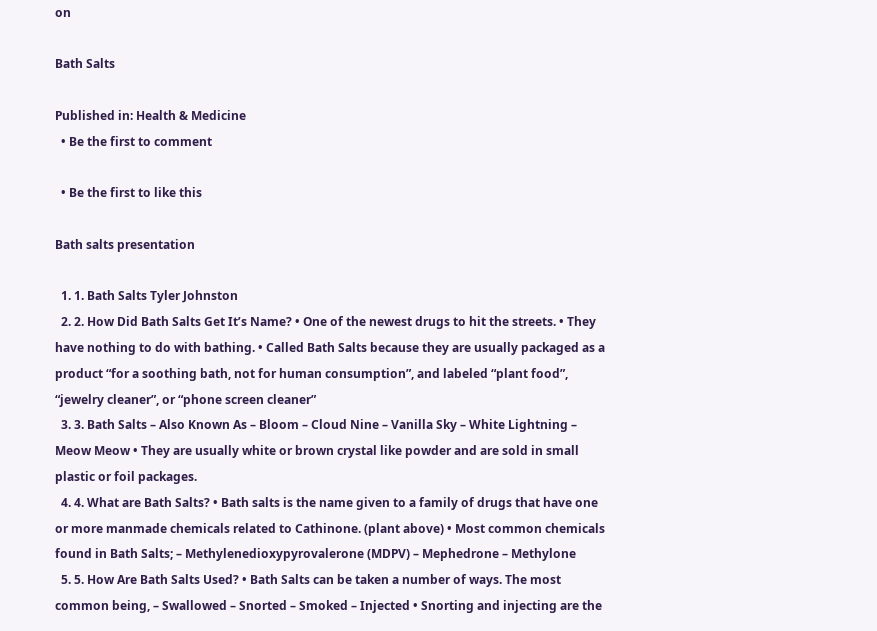on

Bath Salts

Published in: Health & Medicine
  • Be the first to comment

  • Be the first to like this

Bath salts presentation

  1. 1. Bath Salts Tyler Johnston
  2. 2. How Did Bath Salts Get It’s Name? • One of the newest drugs to hit the streets. • They have nothing to do with bathing. • Called Bath Salts because they are usually packaged as a product “for a soothing bath, not for human consumption”, and labeled “plant food”, “jewelry cleaner”, or “phone screen cleaner”
  3. 3. Bath Salts – Also Known As – Bloom – Cloud Nine – Vanilla Sky – White Lightning – Meow Meow • They are usually white or brown crystal like powder and are sold in small plastic or foil packages.
  4. 4. What are Bath Salts? • Bath salts is the name given to a family of drugs that have one or more manmade chemicals related to Cathinone. (plant above) • Most common chemicals found in Bath Salts; – Methylenedioxypyrovalerone (MDPV) – Mephedrone – Methylone
  5. 5. How Are Bath Salts Used? • Bath Salts can be taken a number of ways. The most common being, – Swallowed – Snorted – Smoked – Injected • Snorting and injecting are the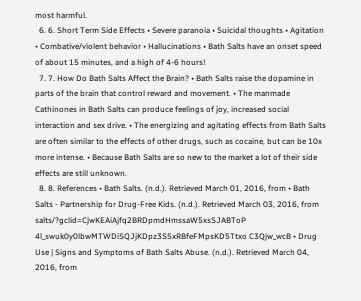most harmful.
  6. 6. Short Term Side Effects • Severe paranoia • Suicidal thoughts • Agitation • Combative/violent behavior • Hallucinations • Bath Salts have an onset speed of about 15 minutes, and a high of 4-6 hours!
  7. 7. How Do Bath Salts Affect the Brain? • Bath Salts raise the dopamine in parts of the brain that control reward and movement. • The manmade Cathinones in Bath Salts can produce feelings of joy, increased social interaction and sex drive. • The energizing and agitating effects from Bath Salts are often similar to the effects of other drugs, such as cocaine, but can be 10x more intense. • Because Bath Salts are so new to the market a lot of their side effects are still unknown.
  8. 8. References • Bath Salts. (n.d.). Retrieved March 01, 2016, from • Bath Salts - Partnership for Drug-Free Kids. (n.d.). Retrieved March 03, 2016, from salts/?gclid=CjwKEAiAjfq2BRDpmdHmssaW5xsSJABToP 4l_swuk0y0lbwMTWDiSQJjKDpz3S5xRBfeFMpsKD5Ttxo C3Qjw_wcB • Drug Use | Signs and Symptoms of Bath Salts Abuse. (n.d.). Retrieved March 04, 2016, from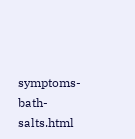symptoms-bath-salts.html